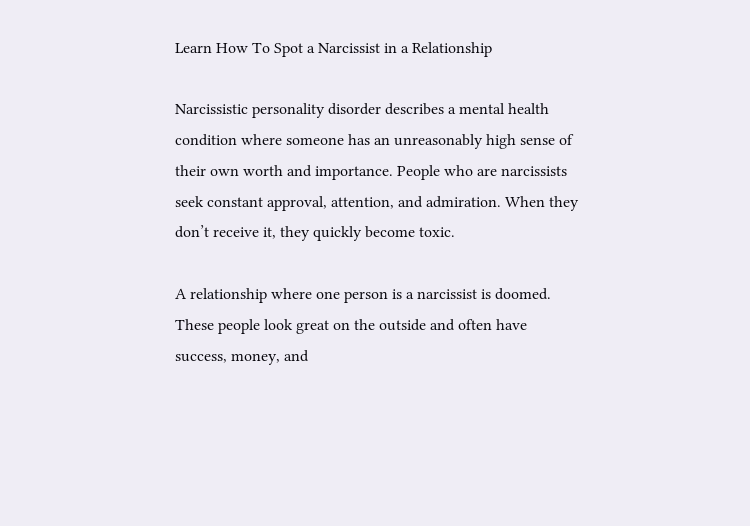Learn How To Spot a Narcissist in a Relationship

Narcissistic personality disorder describes a mental health condition where someone has an unreasonably high sense of their own worth and importance. People who are narcissists seek constant approval, attention, and admiration. When they don’t receive it, they quickly become toxic.

A relationship where one person is a narcissist is doomed. These people look great on the outside and often have success, money, and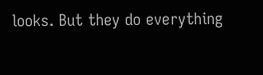looks. But they do everything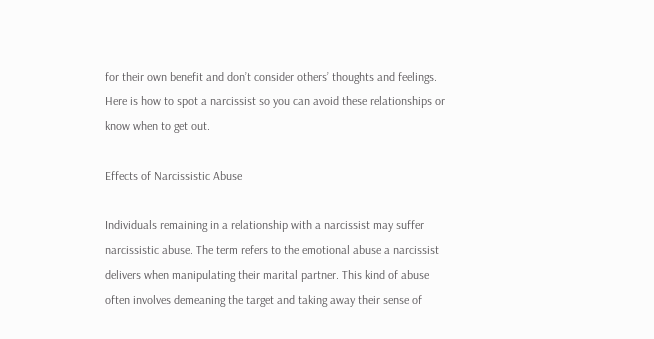for their own benefit and don’t consider others’ thoughts and feelings. Here is how to spot a narcissist so you can avoid these relationships or know when to get out.

Effects of Narcissistic Abuse

Individuals remaining in a relationship with a narcissist may suffer narcissistic abuse. The term refers to the emotional abuse a narcissist delivers when manipulating their marital partner. This kind of abuse often involves demeaning the target and taking away their sense of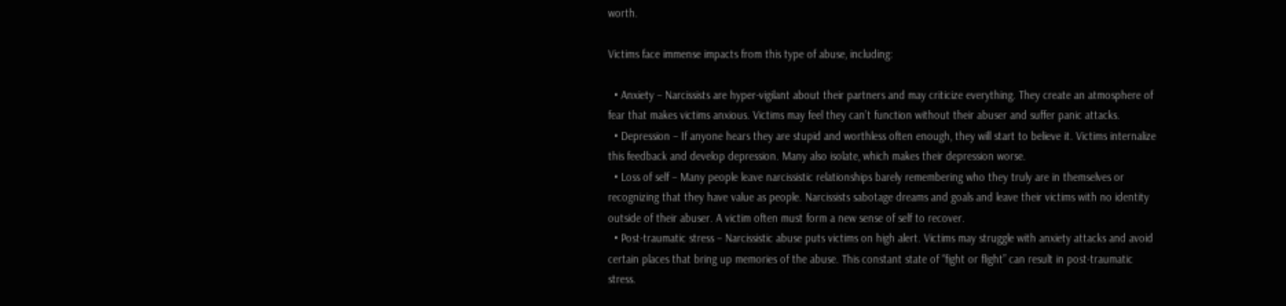worth.

Victims face immense impacts from this type of abuse, including:

  • Anxiety – Narcissists are hyper-vigilant about their partners and may criticize everything. They create an atmosphere of fear that makes victims anxious. Victims may feel they can’t function without their abuser and suffer panic attacks.
  • Depression – If anyone hears they are stupid and worthless often enough, they will start to believe it. Victims internalize this feedback and develop depression. Many also isolate, which makes their depression worse.
  • Loss of self – Many people leave narcissistic relationships barely remembering who they truly are in themselves or recognizing that they have value as people. Narcissists sabotage dreams and goals and leave their victims with no identity outside of their abuser. A victim often must form a new sense of self to recover.
  • Post-traumatic stress – Narcissistic abuse puts victims on high alert. Victims may struggle with anxiety attacks and avoid certain places that bring up memories of the abuse. This constant state of “fight or flight” can result in post-traumatic stress.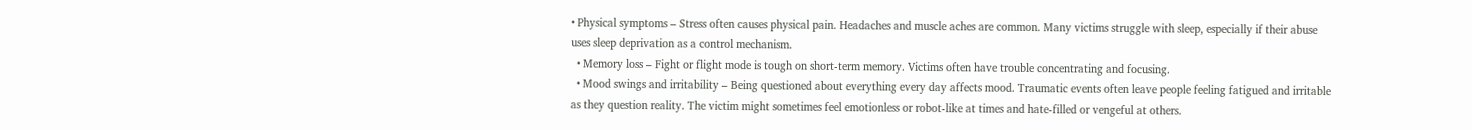• Physical symptoms – Stress often causes physical pain. Headaches and muscle aches are common. Many victims struggle with sleep, especially if their abuse uses sleep deprivation as a control mechanism.
  • Memory loss – Fight or flight mode is tough on short-term memory. Victims often have trouble concentrating and focusing.
  • Mood swings and irritability – Being questioned about everything every day affects mood. Traumatic events often leave people feeling fatigued and irritable as they question reality. The victim might sometimes feel emotionless or robot-like at times and hate-filled or vengeful at others.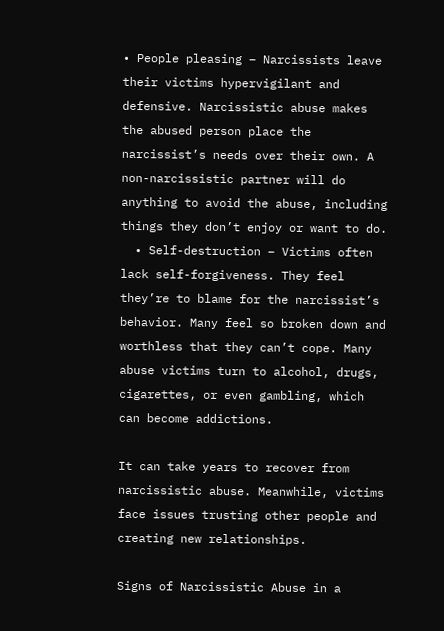• People pleasing – Narcissists leave their victims hypervigilant and defensive. Narcissistic abuse makes the abused person place the narcissist’s needs over their own. A non-narcissistic partner will do anything to avoid the abuse, including things they don’t enjoy or want to do.
  • Self-destruction – Victims often lack self-forgiveness. They feel they’re to blame for the narcissist’s behavior. Many feel so broken down and worthless that they can’t cope. Many abuse victims turn to alcohol, drugs, cigarettes, or even gambling, which can become addictions.

It can take years to recover from narcissistic abuse. Meanwhile, victims face issues trusting other people and creating new relationships.

Signs of Narcissistic Abuse in a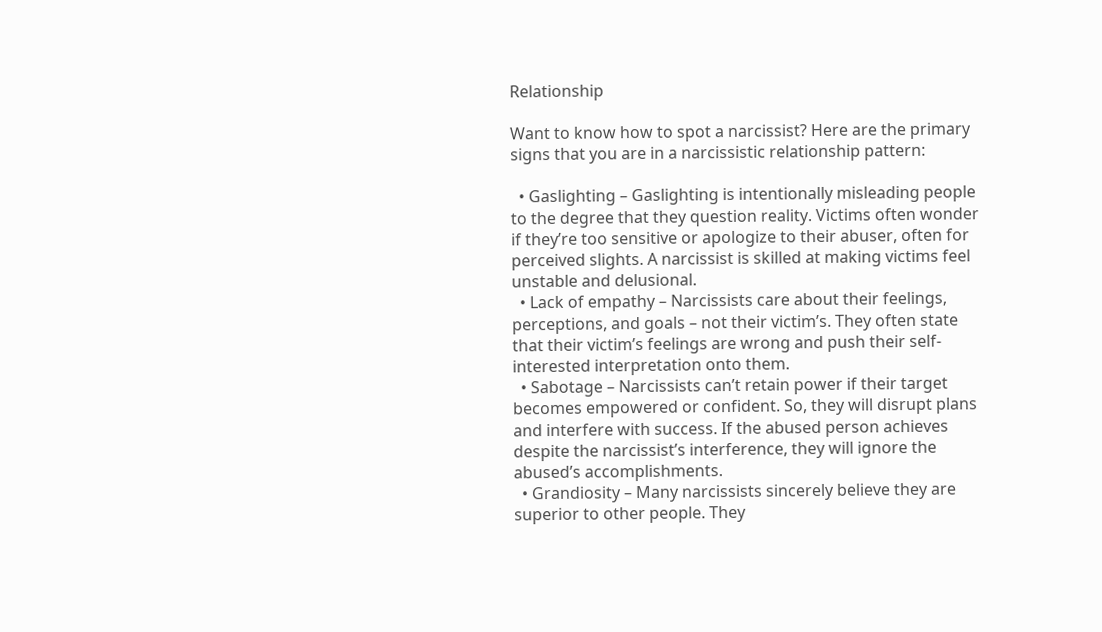Relationship

Want to know how to spot a narcissist? Here are the primary signs that you are in a narcissistic relationship pattern:

  • Gaslighting – Gaslighting is intentionally misleading people to the degree that they question reality. Victims often wonder if they’re too sensitive or apologize to their abuser, often for perceived slights. A narcissist is skilled at making victims feel unstable and delusional.
  • Lack of empathy – Narcissists care about their feelings, perceptions, and goals – not their victim’s. They often state that their victim’s feelings are wrong and push their self-interested interpretation onto them.
  • Sabotage – Narcissists can’t retain power if their target becomes empowered or confident. So, they will disrupt plans and interfere with success. If the abused person achieves despite the narcissist’s interference, they will ignore the abused’s accomplishments.
  • Grandiosity – Many narcissists sincerely believe they are superior to other people. They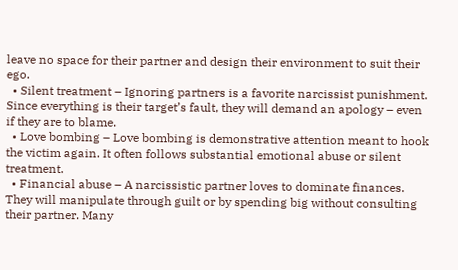leave no space for their partner and design their environment to suit their ego.
  • Silent treatment – Ignoring partners is a favorite narcissist punishment. Since everything is their target’s fault, they will demand an apology – even if they are to blame.
  • Love bombing – Love bombing is demonstrative attention meant to hook the victim again. It often follows substantial emotional abuse or silent treatment.
  • Financial abuse – A narcissistic partner loves to dominate finances. They will manipulate through guilt or by spending big without consulting their partner. Many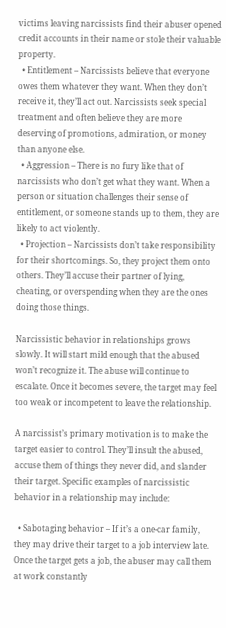victims leaving narcissists find their abuser opened credit accounts in their name or stole their valuable property.
  • Entitlement – Narcissists believe that everyone owes them whatever they want. When they don’t receive it, they’ll act out. Narcissists seek special treatment and often believe they are more deserving of promotions, admiration, or money than anyone else.
  • Aggression – There is no fury like that of narcissists who don’t get what they want. When a person or situation challenges their sense of entitlement, or someone stands up to them, they are likely to act violently.
  • Projection – Narcissists don’t take responsibility for their shortcomings. So, they project them onto others. They’ll accuse their partner of lying, cheating, or overspending when they are the ones doing those things.

Narcissistic behavior in relationships grows slowly. It will start mild enough that the abused won’t recognize it. The abuse will continue to escalate. Once it becomes severe, the target may feel too weak or incompetent to leave the relationship.

A narcissist’s primary motivation is to make the target easier to control. They’ll insult the abused, accuse them of things they never did, and slander their target. Specific examples of narcissistic behavior in a relationship may include:

  • Sabotaging behavior – If it’s a one-car family, they may drive their target to a job interview late. Once the target gets a job, the abuser may call them at work constantly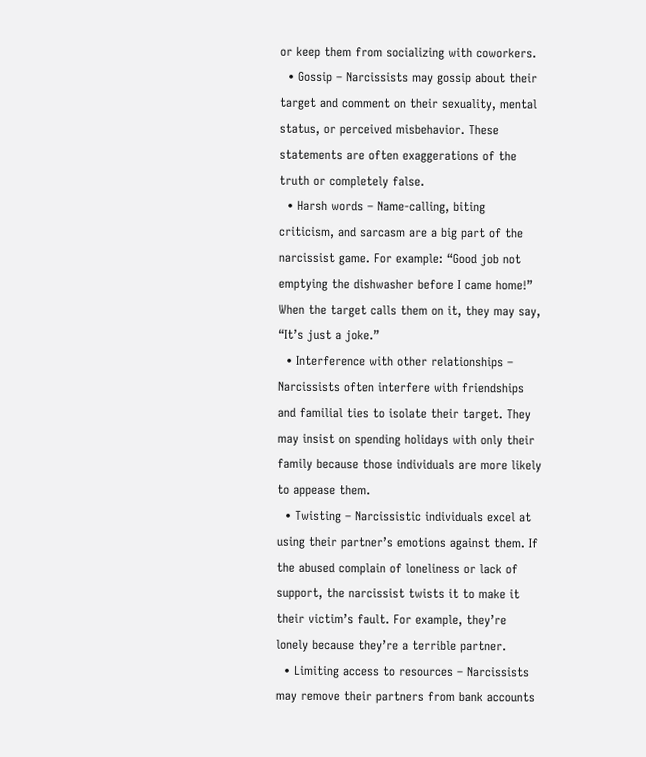or keep them from socializing with coworkers.
  • Gossip – Narcissists may gossip about their target and comment on their sexuality, mental status, or perceived misbehavior. These statements are often exaggerations of the truth or completely false.
  • Harsh words – Name-calling, biting criticism, and sarcasm are a big part of the narcissist game. For example: “Good job not emptying the dishwasher before I came home!” When the target calls them on it, they may say, “It’s just a joke.”
  • Interference with other relationships – Narcissists often interfere with friendships and familial ties to isolate their target. They may insist on spending holidays with only their family because those individuals are more likely to appease them.
  • Twisting – Narcissistic individuals excel at using their partner’s emotions against them. If the abused complain of loneliness or lack of support, the narcissist twists it to make it their victim’s fault. For example, they’re lonely because they’re a terrible partner.
  • Limiting access to resources – Narcissists may remove their partners from bank accounts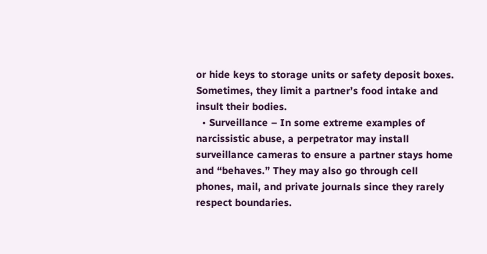or hide keys to storage units or safety deposit boxes. Sometimes, they limit a partner’s food intake and insult their bodies.
  • Surveillance – In some extreme examples of narcissistic abuse, a perpetrator may install surveillance cameras to ensure a partner stays home and “behaves.” They may also go through cell phones, mail, and private journals since they rarely respect boundaries.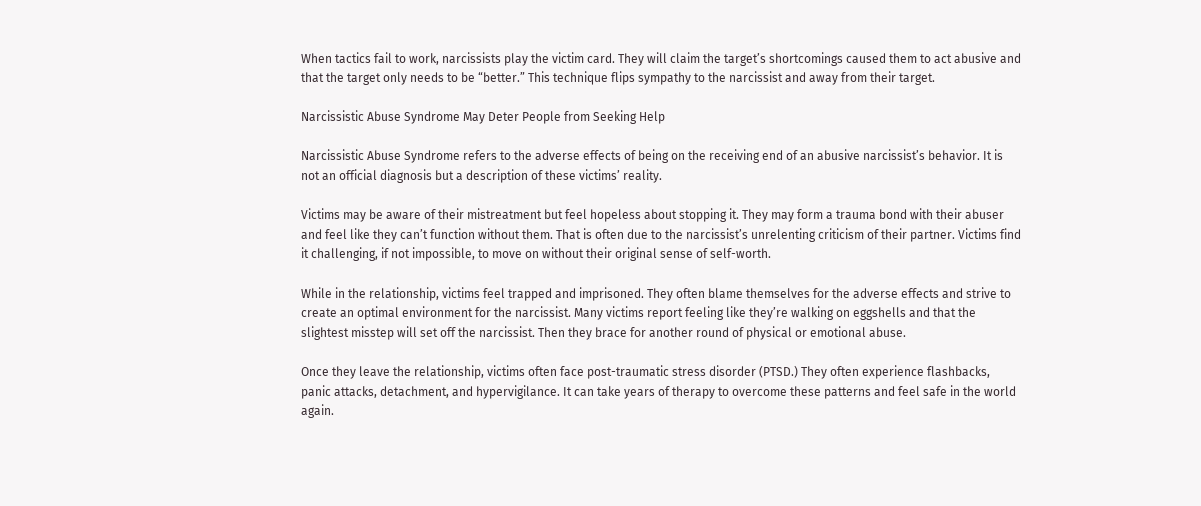When tactics fail to work, narcissists play the victim card. They will claim the target’s shortcomings caused them to act abusive and that the target only needs to be “better.” This technique flips sympathy to the narcissist and away from their target.

Narcissistic Abuse Syndrome May Deter People from Seeking Help

Narcissistic Abuse Syndrome refers to the adverse effects of being on the receiving end of an abusive narcissist’s behavior. It is not an official diagnosis but a description of these victims’ reality.

Victims may be aware of their mistreatment but feel hopeless about stopping it. They may form a trauma bond with their abuser and feel like they can’t function without them. That is often due to the narcissist’s unrelenting criticism of their partner. Victims find it challenging, if not impossible, to move on without their original sense of self-worth.

While in the relationship, victims feel trapped and imprisoned. They often blame themselves for the adverse effects and strive to create an optimal environment for the narcissist. Many victims report feeling like they’re walking on eggshells and that the slightest misstep will set off the narcissist. Then they brace for another round of physical or emotional abuse.

Once they leave the relationship, victims often face post-traumatic stress disorder (PTSD.) They often experience flashbacks, panic attacks, detachment, and hypervigilance. It can take years of therapy to overcome these patterns and feel safe in the world again.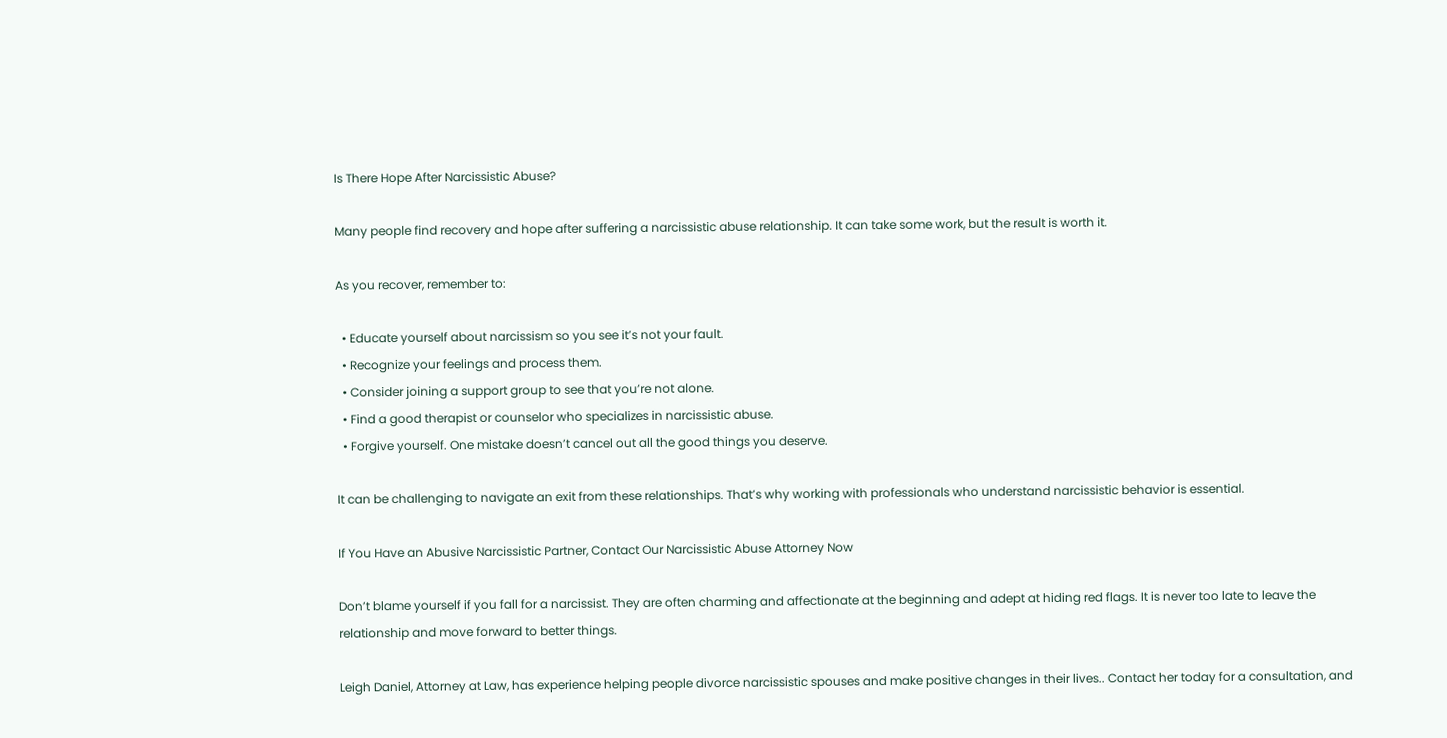Is There Hope After Narcissistic Abuse?

Many people find recovery and hope after suffering a narcissistic abuse relationship. It can take some work, but the result is worth it.

As you recover, remember to:

  • Educate yourself about narcissism so you see it’s not your fault.
  • Recognize your feelings and process them.
  • Consider joining a support group to see that you’re not alone.
  • Find a good therapist or counselor who specializes in narcissistic abuse.
  • Forgive yourself. One mistake doesn’t cancel out all the good things you deserve.

It can be challenging to navigate an exit from these relationships. That’s why working with professionals who understand narcissistic behavior is essential.

If You Have an Abusive Narcissistic Partner, Contact Our Narcissistic Abuse Attorney Now

Don’t blame yourself if you fall for a narcissist. They are often charming and affectionate at the beginning and adept at hiding red flags. It is never too late to leave the relationship and move forward to better things.

Leigh Daniel, Attorney at Law, has experience helping people divorce narcissistic spouses and make positive changes in their lives.. Contact her today for a consultation, and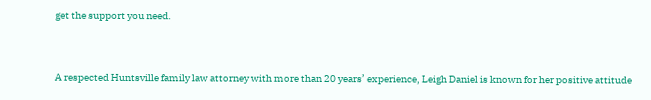get the support you need.


A respected Huntsville family law attorney with more than 20 years’ experience, Leigh Daniel is known for her positive attitude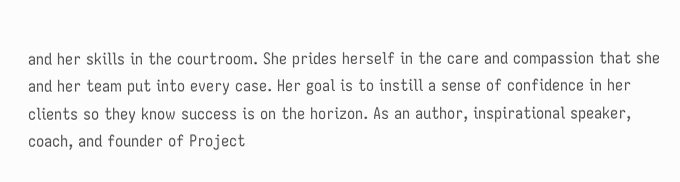and her skills in the courtroom. She prides herself in the care and compassion that she and her team put into every case. Her goal is to instill a sense of confidence in her clients so they know success is on the horizon. As an author, inspirational speaker, coach, and founder of Project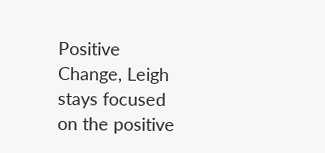Positive Change, Leigh stays focused on the positive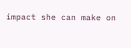impact she can make on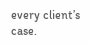every client’s case.